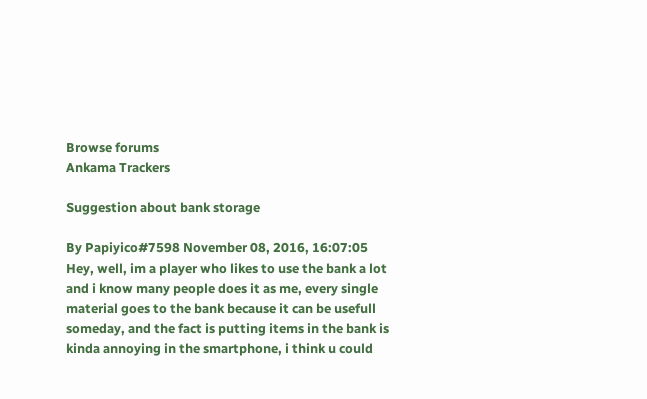Browse forums
Ankama Trackers

Suggestion about bank storage

By Papiyico#7598 November 08, 2016, 16:07:05
Hey, well, im a player who likes to use the bank a lot and i know many people does it as me, every single material goes to the bank because it can be usefull someday, and the fact is putting items in the bank is kinda annoying in the smartphone, i think u could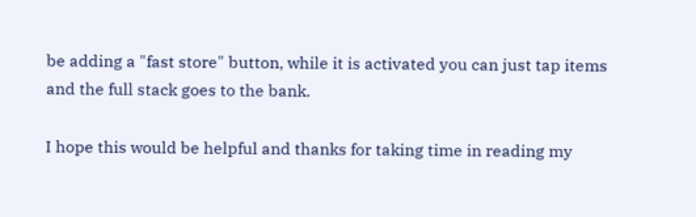be adding a "fast store" button, while it is activated you can just tap items and the full stack goes to the bank.

I hope this would be helpful and thanks for taking time in reading my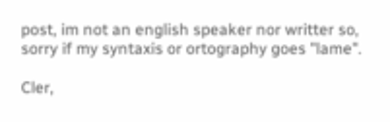post, im not an english speaker nor writter so, sorry if my syntaxis or ortography goes "lame".

Cler,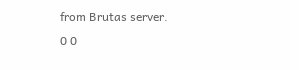from Brutas server.
0 0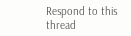Respond to this thread